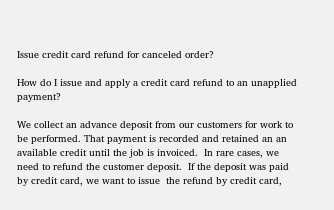Issue credit card refund for canceled order?

How do I issue and apply a credit card refund to an unapplied payment?

We collect an advance deposit from our customers for work to be performed. That payment is recorded and retained an an available credit until the job is invoiced.  In rare cases, we need to refund the customer deposit.  If the deposit was paid by credit card, we want to issue  the refund by credit card,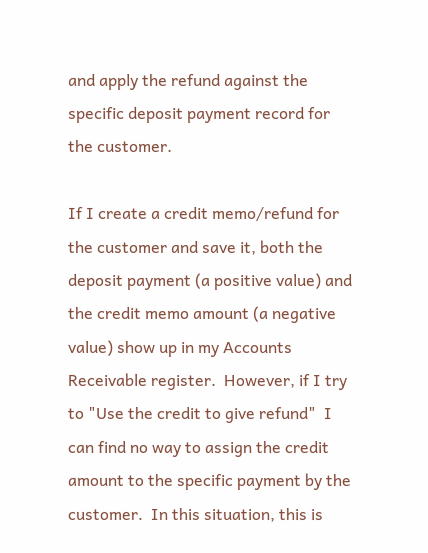and apply the refund against the specific deposit payment record for the customer.

If I create a credit memo/refund for the customer and save it, both the deposit payment (a positive value) and the credit memo amount (a negative value) show up in my Accounts Receivable register.  However, if I try to "Use the credit to give refund"  I can find no way to assign the credit amount to the specific payment by the customer.  In this situation, this is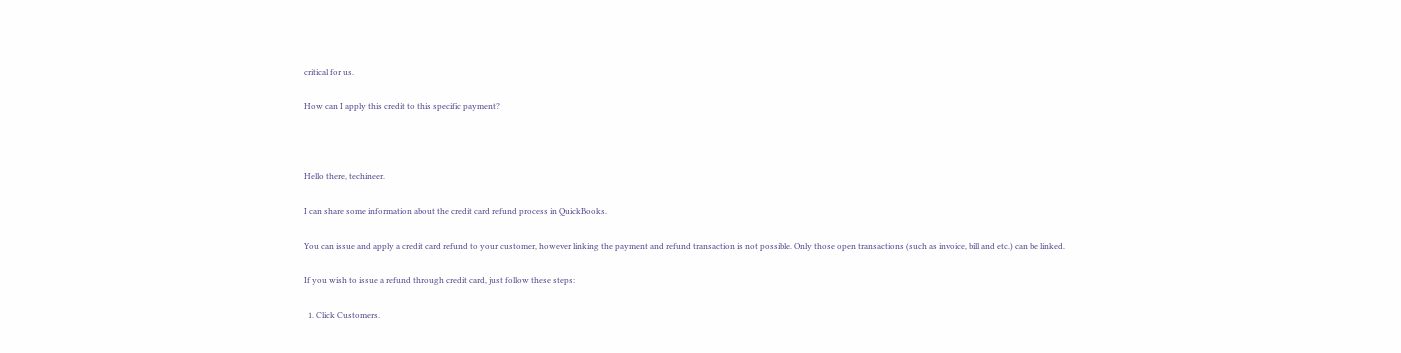critical for us.

How can I apply this credit to this specific payment?



Hello there, techineer.

I can share some information about the credit card refund process in QuickBooks.

You can issue and apply a credit card refund to your customer, however linking the payment and refund transaction is not possible. Only those open transactions (such as invoice, bill and etc.) can be linked.

If you wish to issue a refund through credit card, just follow these steps:

  1. Click Customers.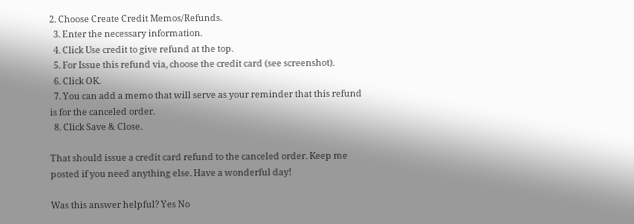2. Choose Create Credit Memos/Refunds.
  3. Enter the necessary information.
  4. Click Use credit to give refund at the top.
  5. For Issue this refund via, choose the credit card (see screenshot).
  6. Click OK.
  7. You can add a memo that will serve as your reminder that this refund is for the canceled order.
  8. Click Save & Close.

That should issue a credit card refund to the canceled order. Keep me posted if you need anything else. Have a wonderful day!

Was this answer helpful? Yes No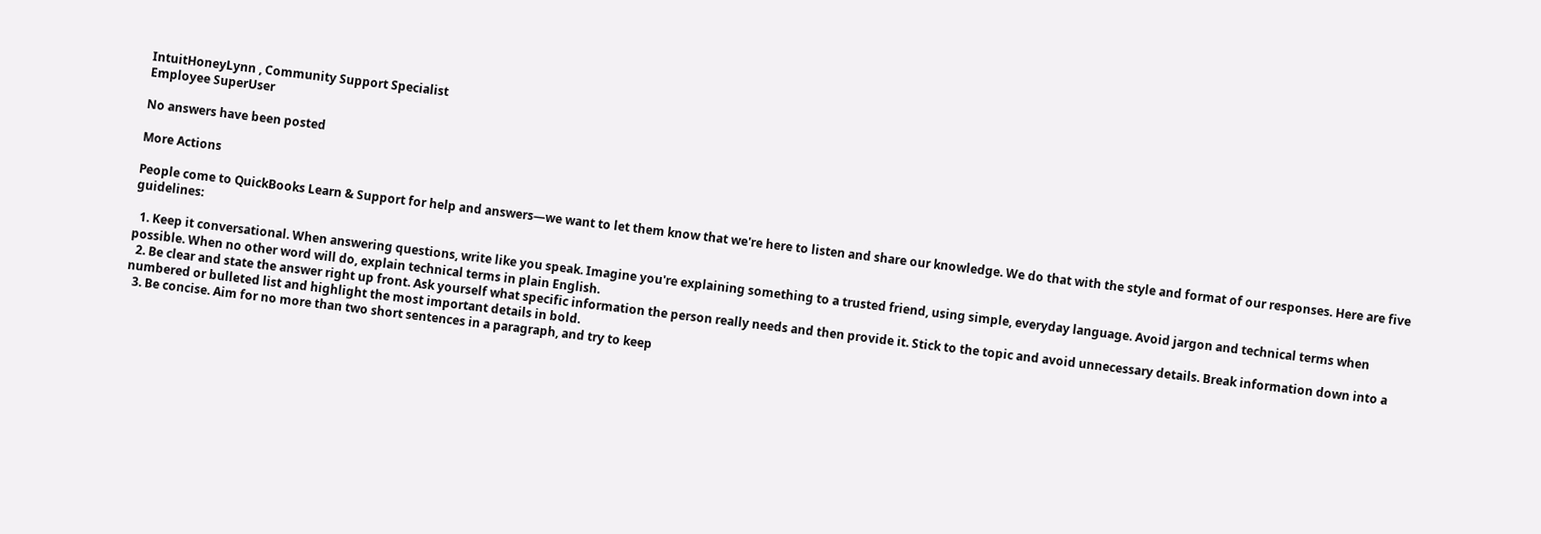IntuitHoneyLynn , Community Support Specialist
Employee SuperUser

No answers have been posted

More Actions

People come to QuickBooks Learn & Support for help and answers—we want to let them know that we're here to listen and share our knowledge. We do that with the style and format of our responses. Here are five guidelines:

  1. Keep it conversational. When answering questions, write like you speak. Imagine you're explaining something to a trusted friend, using simple, everyday language. Avoid jargon and technical terms when possible. When no other word will do, explain technical terms in plain English.
  2. Be clear and state the answer right up front. Ask yourself what specific information the person really needs and then provide it. Stick to the topic and avoid unnecessary details. Break information down into a numbered or bulleted list and highlight the most important details in bold.
  3. Be concise. Aim for no more than two short sentences in a paragraph, and try to keep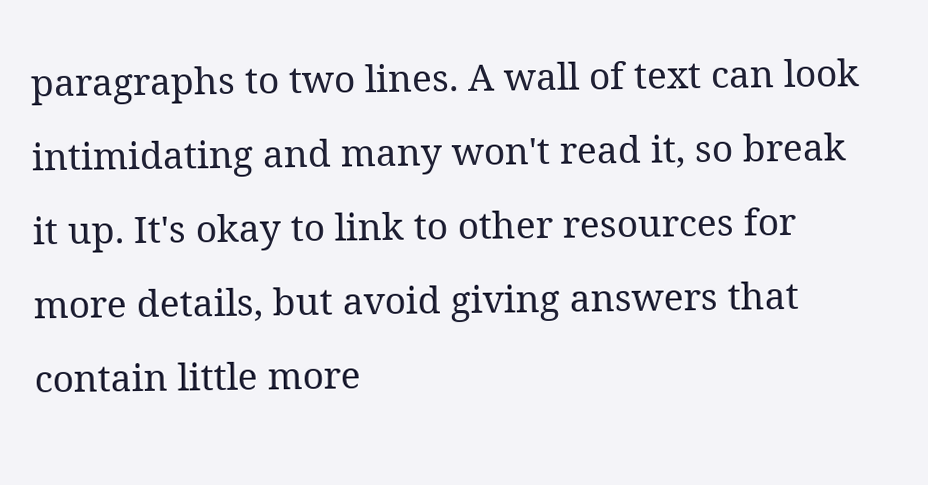paragraphs to two lines. A wall of text can look intimidating and many won't read it, so break it up. It's okay to link to other resources for more details, but avoid giving answers that contain little more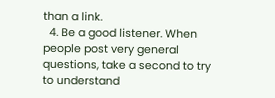than a link.
  4. Be a good listener. When people post very general questions, take a second to try to understand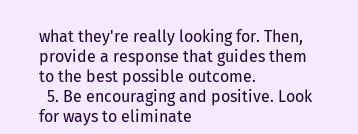what they're really looking for. Then, provide a response that guides them to the best possible outcome.
  5. Be encouraging and positive. Look for ways to eliminate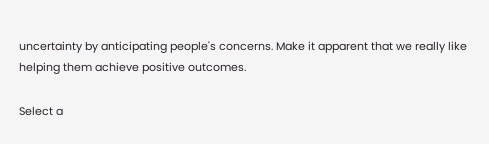uncertainty by anticipating people's concerns. Make it apparent that we really like helping them achieve positive outcomes.

Select a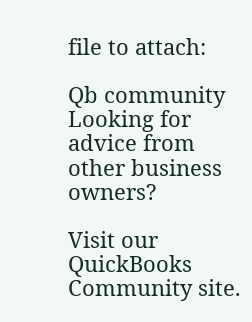file to attach:

Qb community
Looking for advice from other business owners?

Visit our QuickBooks Community site.